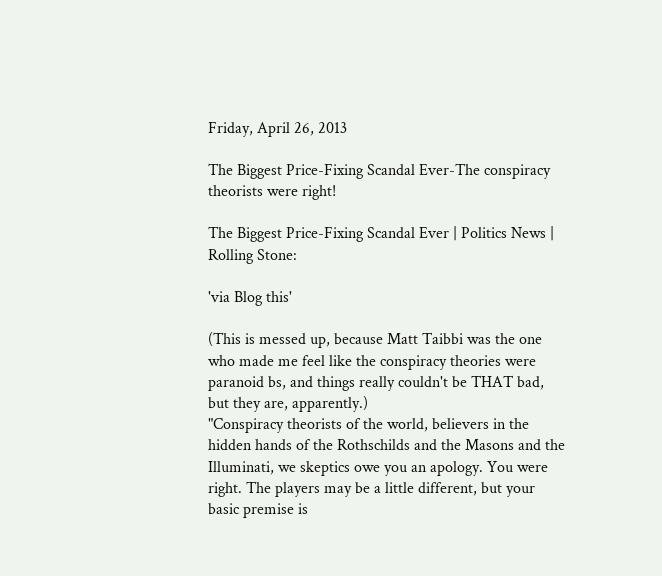Friday, April 26, 2013

The Biggest Price-Fixing Scandal Ever-The conspiracy theorists were right!

The Biggest Price-Fixing Scandal Ever | Politics News | Rolling Stone:

'via Blog this'

(This is messed up, because Matt Taibbi was the one who made me feel like the conspiracy theories were paranoid bs, and things really couldn't be THAT bad, but they are, apparently.)
"Conspiracy theorists of the world, believers in the hidden hands of the Rothschilds and the Masons and the Illuminati, we skeptics owe you an apology. You were right. The players may be a little different, but your basic premise is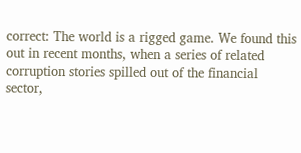correct: The world is a rigged game. We found this out in recent months, when a series of related corruption stories spilled out of the financial sector,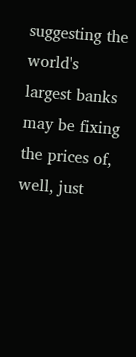suggesting the world's largest banks may be fixing the prices of, well, just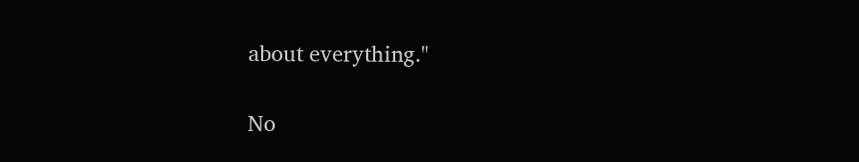about everything."

No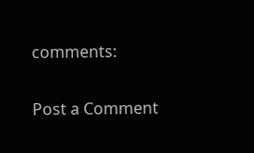comments:

Post a Comment